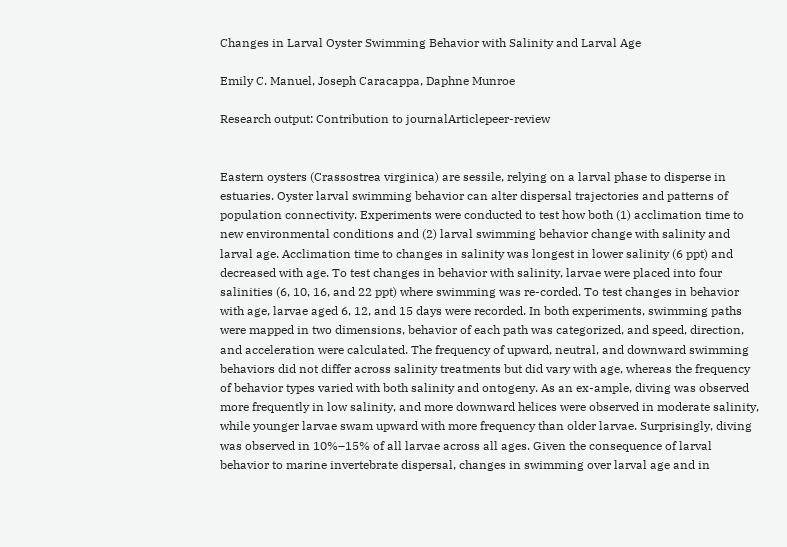Changes in Larval Oyster Swimming Behavior with Salinity and Larval Age

Emily C. Manuel, Joseph Caracappa, Daphne Munroe

Research output: Contribution to journalArticlepeer-review


Eastern oysters (Crassostrea virginica) are sessile, relying on a larval phase to disperse in estuaries. Oyster larval swimming behavior can alter dispersal trajectories and patterns of population connectivity. Experiments were conducted to test how both (1) acclimation time to new environmental conditions and (2) larval swimming behavior change with salinity and larval age. Acclimation time to changes in salinity was longest in lower salinity (6 ppt) and decreased with age. To test changes in behavior with salinity, larvae were placed into four salinities (6, 10, 16, and 22 ppt) where swimming was re-corded. To test changes in behavior with age, larvae aged 6, 12, and 15 days were recorded. In both experiments, swimming paths were mapped in two dimensions, behavior of each path was categorized, and speed, direction, and acceleration were calculated. The frequency of upward, neutral, and downward swimming behaviors did not differ across salinity treatments but did vary with age, whereas the frequency of behavior types varied with both salinity and ontogeny. As an ex-ample, diving was observed more frequently in low salinity, and more downward helices were observed in moderate salinity, while younger larvae swam upward with more frequency than older larvae. Surprisingly, diving was observed in 10%–15% of all larvae across all ages. Given the consequence of larval behavior to marine invertebrate dispersal, changes in swimming over larval age and in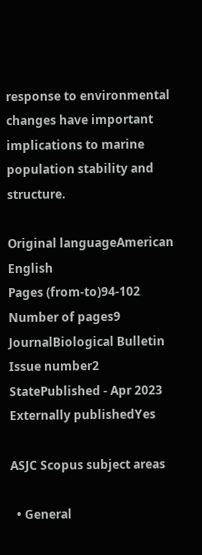response to environmental changes have important implications to marine population stability and structure.

Original languageAmerican English
Pages (from-to)94-102
Number of pages9
JournalBiological Bulletin
Issue number2
StatePublished - Apr 2023
Externally publishedYes

ASJC Scopus subject areas

  • General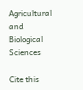Agricultural and Biological Sciences

Cite this